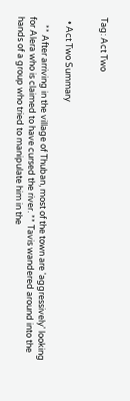Tag: Act Two


  • Act Two Summary

    ** After arriving in the village of Thuban, most of the town are 'aggressively' looking for Alera who is claimed to have cursed the river. ** Tavis wandered around into the hands of a group who tried to manipulate him in the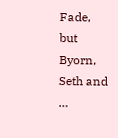Fade, but Byorn, Seth and …